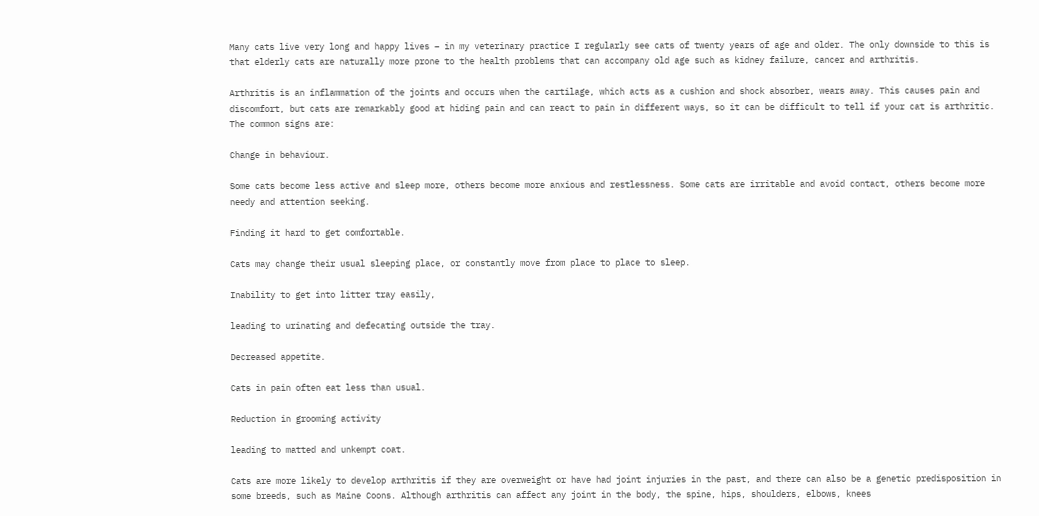Many cats live very long and happy lives – in my veterinary practice I regularly see cats of twenty years of age and older. The only downside to this is that elderly cats are naturally more prone to the health problems that can accompany old age such as kidney failure, cancer and arthritis.

Arthritis is an inflammation of the joints and occurs when the cartilage, which acts as a cushion and shock absorber, wears away. This causes pain and discomfort, but cats are remarkably good at hiding pain and can react to pain in different ways, so it can be difficult to tell if your cat is arthritic. The common signs are:

Change in behaviour.

Some cats become less active and sleep more, others become more anxious and restlessness. Some cats are irritable and avoid contact, others become more needy and attention seeking.

Finding it hard to get comfortable.

Cats may change their usual sleeping place, or constantly move from place to place to sleep.

Inability to get into litter tray easily,

leading to urinating and defecating outside the tray.

Decreased appetite.

Cats in pain often eat less than usual.

Reduction in grooming activity

leading to matted and unkempt coat.

Cats are more likely to develop arthritis if they are overweight or have had joint injuries in the past, and there can also be a genetic predisposition in some breeds, such as Maine Coons. Although arthritis can affect any joint in the body, the spine, hips, shoulders, elbows, knees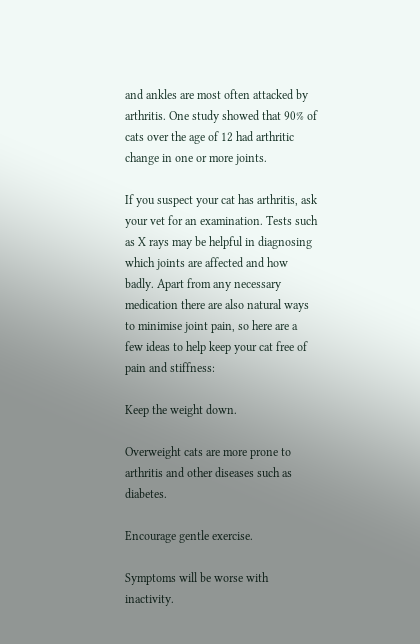and ankles are most often attacked by arthritis. One study showed that 90% of cats over the age of 12 had arthritic change in one or more joints.

If you suspect your cat has arthritis, ask your vet for an examination. Tests such as X rays may be helpful in diagnosing which joints are affected and how badly. Apart from any necessary medication there are also natural ways to minimise joint pain, so here are a few ideas to help keep your cat free of pain and stiffness:

Keep the weight down.

Overweight cats are more prone to arthritis and other diseases such as diabetes.

Encourage gentle exercise.

Symptoms will be worse with inactivity.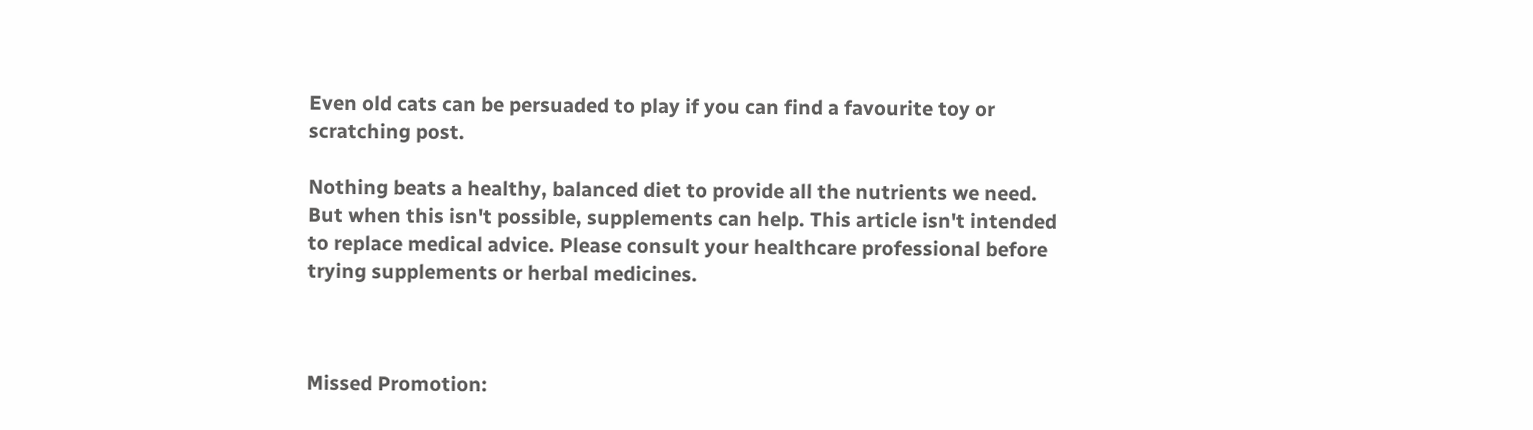Even old cats can be persuaded to play if you can find a favourite toy or scratching post.

Nothing beats a healthy, balanced diet to provide all the nutrients we need. But when this isn't possible, supplements can help. This article isn't intended to replace medical advice. Please consult your healthcare professional before trying supplements or herbal medicines.



Missed Promotion: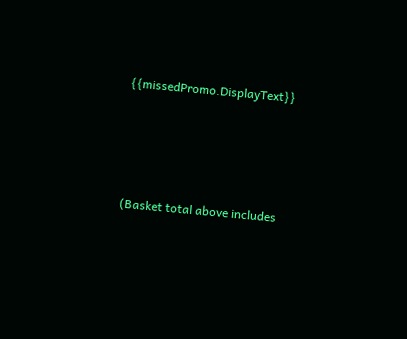{{missedPromo.DisplayText}}






(Basket total above includes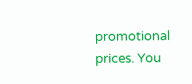promotional prices. You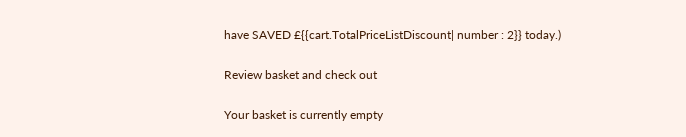have SAVED £{{cart.TotalPriceListDiscount| number : 2}} today.)

Review basket and check out

Your basket is currently empty